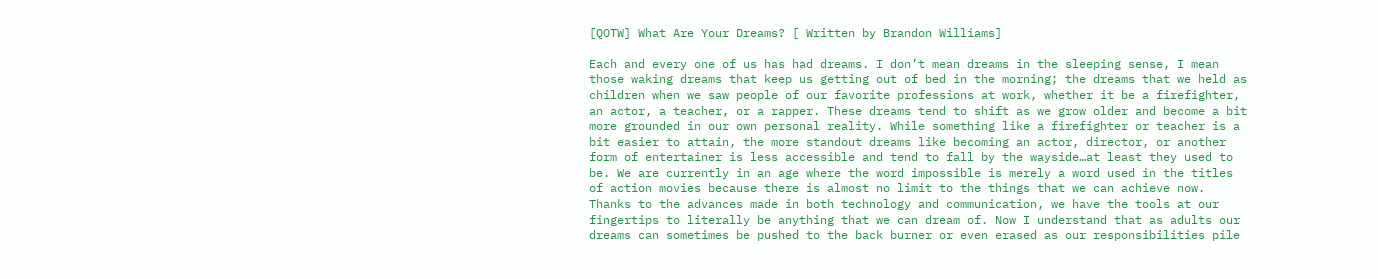[QOTW] What Are Your Dreams? [ Written by Brandon Williams]

Each and every one of us has had dreams. I don’t mean dreams in the sleeping sense, I mean those waking dreams that keep us getting out of bed in the morning; the dreams that we held as children when we saw people of our favorite professions at work, whether it be a firefighter, an actor, a teacher, or a rapper. These dreams tend to shift as we grow older and become a bit more grounded in our own personal reality. While something like a firefighter or teacher is a bit easier to attain, the more standout dreams like becoming an actor, director, or another form of entertainer is less accessible and tend to fall by the wayside…at least they used to be. We are currently in an age where the word impossible is merely a word used in the titles of action movies because there is almost no limit to the things that we can achieve now. Thanks to the advances made in both technology and communication, we have the tools at our fingertips to literally be anything that we can dream of. Now I understand that as adults our dreams can sometimes be pushed to the back burner or even erased as our responsibilities pile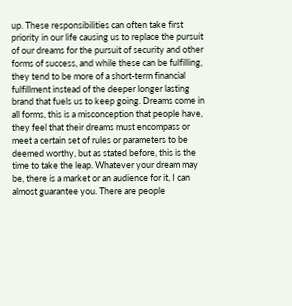up. These responsibilities can often take first priority in our life causing us to replace the pursuit of our dreams for the pursuit of security and other forms of success, and while these can be fulfilling, they tend to be more of a short-term financial fulfillment instead of the deeper longer lasting brand that fuels us to keep going. Dreams come in all forms, this is a misconception that people have, they feel that their dreams must encompass or meet a certain set of rules or parameters to be deemed worthy, but as stated before, this is the time to take the leap. Whatever your dream may be, there is a market or an audience for it, I can almost guarantee you. There are people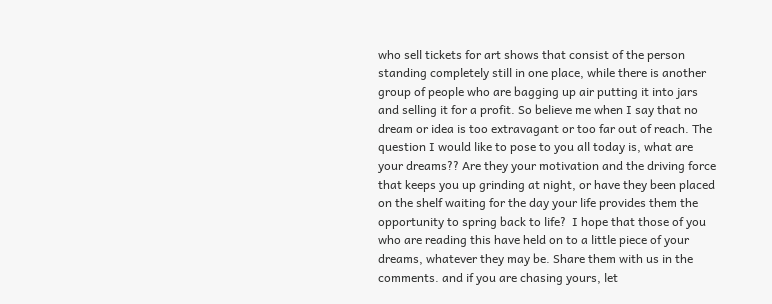who sell tickets for art shows that consist of the person standing completely still in one place, while there is another group of people who are bagging up air putting it into jars and selling it for a profit. So believe me when I say that no dream or idea is too extravagant or too far out of reach. The question I would like to pose to you all today is, what are your dreams?? Are they your motivation and the driving force that keeps you up grinding at night, or have they been placed on the shelf waiting for the day your life provides them the opportunity to spring back to life?  I hope that those of you who are reading this have held on to a little piece of your dreams, whatever they may be. Share them with us in the comments. and if you are chasing yours, let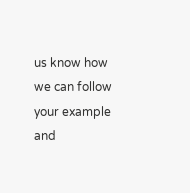us know how we can follow your example and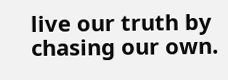live our truth by chasing our own.